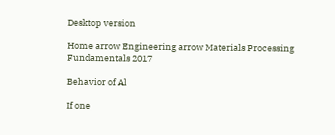Desktop version

Home arrow Engineering arrow Materials Processing Fundamentals 2017

Behavior of Al

If one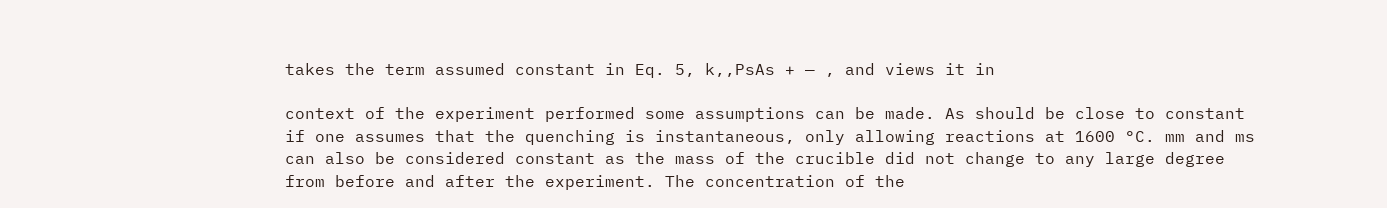takes the term assumed constant in Eq. 5, k,,PsAs + — , and views it in

context of the experiment performed some assumptions can be made. As should be close to constant if one assumes that the quenching is instantaneous, only allowing reactions at 1600 °C. mm and ms can also be considered constant as the mass of the crucible did not change to any large degree from before and after the experiment. The concentration of the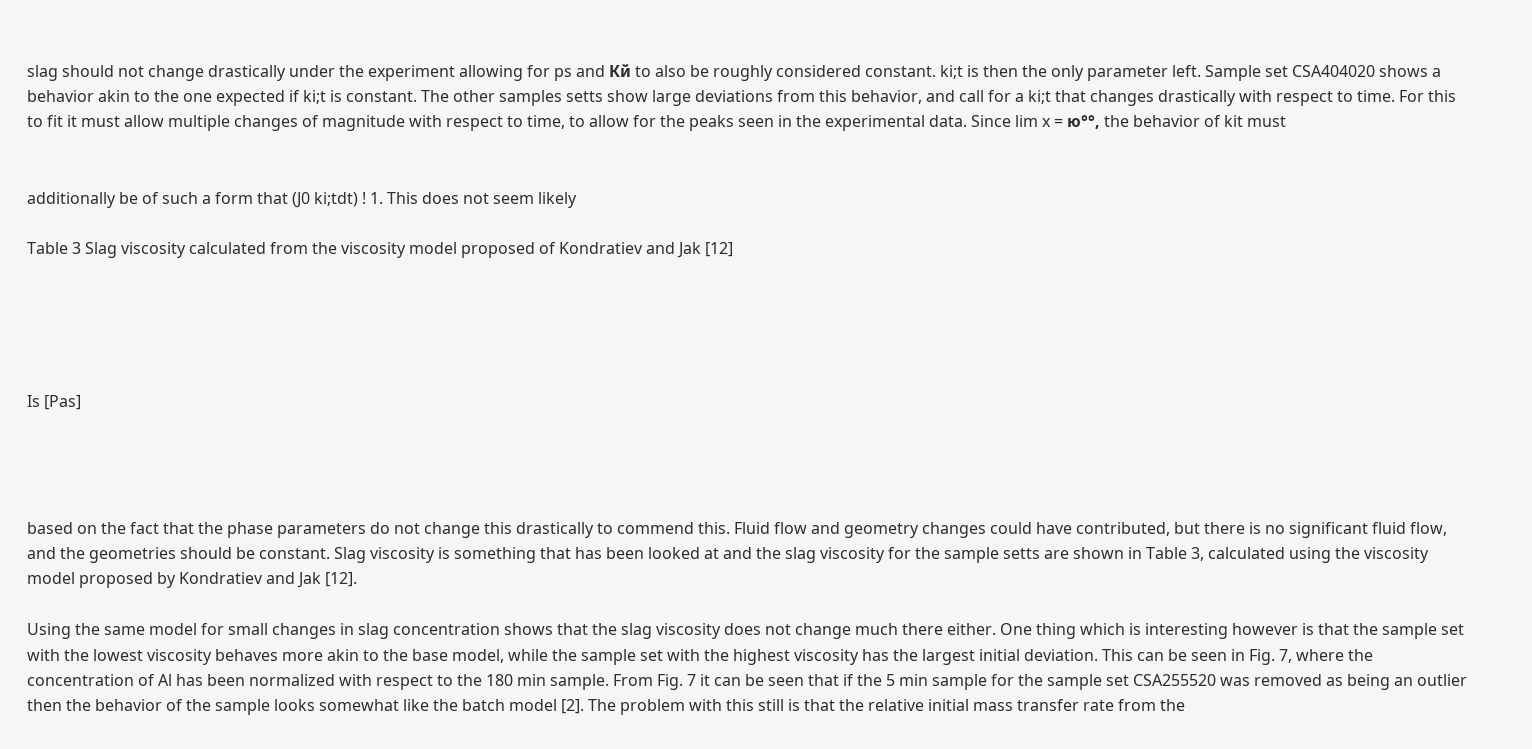slag should not change drastically under the experiment allowing for ps and Кй to also be roughly considered constant. ki;t is then the only parameter left. Sample set CSA404020 shows a behavior akin to the one expected if ki;t is constant. The other samples setts show large deviations from this behavior, and call for a ki;t that changes drastically with respect to time. For this to fit it must allow multiple changes of magnitude with respect to time, to allow for the peaks seen in the experimental data. Since lim x = ю°°, the behavior of kit must


additionally be of such a form that (J0 ki;tdt) ! 1. This does not seem likely

Table 3 Slag viscosity calculated from the viscosity model proposed of Kondratiev and Jak [12]





Is [Pas]




based on the fact that the phase parameters do not change this drastically to commend this. Fluid flow and geometry changes could have contributed, but there is no significant fluid flow, and the geometries should be constant. Slag viscosity is something that has been looked at and the slag viscosity for the sample setts are shown in Table 3, calculated using the viscosity model proposed by Kondratiev and Jak [12].

Using the same model for small changes in slag concentration shows that the slag viscosity does not change much there either. One thing which is interesting however is that the sample set with the lowest viscosity behaves more akin to the base model, while the sample set with the highest viscosity has the largest initial deviation. This can be seen in Fig. 7, where the concentration of Al has been normalized with respect to the 180 min sample. From Fig. 7 it can be seen that if the 5 min sample for the sample set CSA255520 was removed as being an outlier then the behavior of the sample looks somewhat like the batch model [2]. The problem with this still is that the relative initial mass transfer rate from the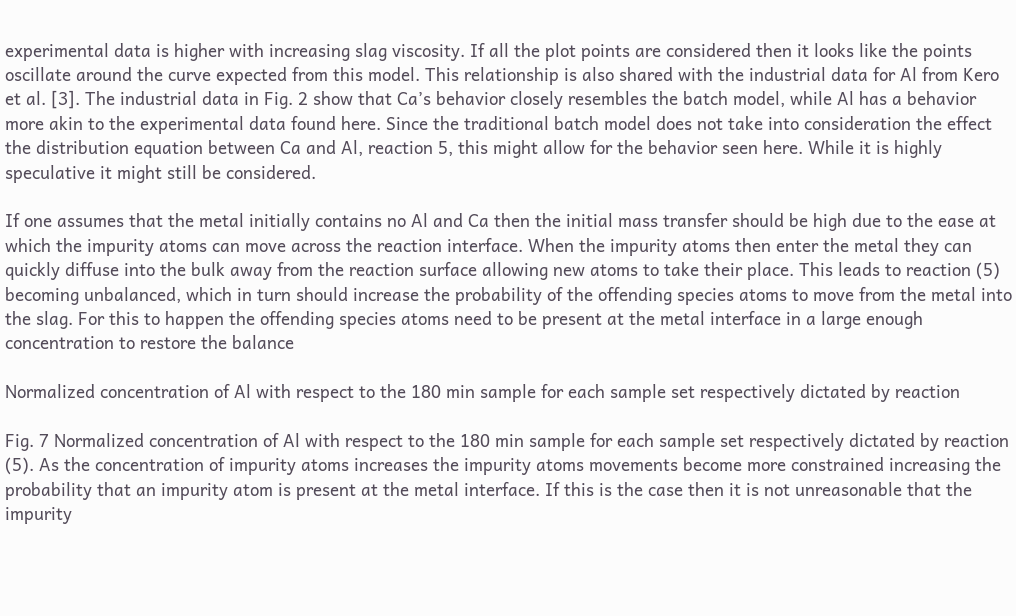experimental data is higher with increasing slag viscosity. If all the plot points are considered then it looks like the points oscillate around the curve expected from this model. This relationship is also shared with the industrial data for Al from Kero et al. [3]. The industrial data in Fig. 2 show that Ca’s behavior closely resembles the batch model, while Al has a behavior more akin to the experimental data found here. Since the traditional batch model does not take into consideration the effect the distribution equation between Ca and Al, reaction 5, this might allow for the behavior seen here. While it is highly speculative it might still be considered.

If one assumes that the metal initially contains no Al and Ca then the initial mass transfer should be high due to the ease at which the impurity atoms can move across the reaction interface. When the impurity atoms then enter the metal they can quickly diffuse into the bulk away from the reaction surface allowing new atoms to take their place. This leads to reaction (5) becoming unbalanced, which in turn should increase the probability of the offending species atoms to move from the metal into the slag. For this to happen the offending species atoms need to be present at the metal interface in a large enough concentration to restore the balance

Normalized concentration of Al with respect to the 180 min sample for each sample set respectively dictated by reaction

Fig. 7 Normalized concentration of Al with respect to the 180 min sample for each sample set respectively dictated by reaction (5). As the concentration of impurity atoms increases the impurity atoms movements become more constrained increasing the probability that an impurity atom is present at the metal interface. If this is the case then it is not unreasonable that the impurity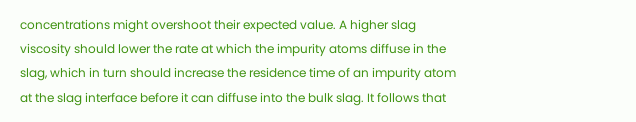concentrations might overshoot their expected value. A higher slag viscosity should lower the rate at which the impurity atoms diffuse in the slag, which in turn should increase the residence time of an impurity atom at the slag interface before it can diffuse into the bulk slag. It follows that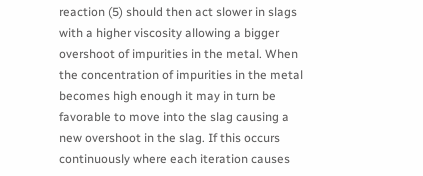reaction (5) should then act slower in slags with a higher viscosity allowing a bigger overshoot of impurities in the metal. When the concentration of impurities in the metal becomes high enough it may in turn be favorable to move into the slag causing a new overshoot in the slag. If this occurs continuously where each iteration causes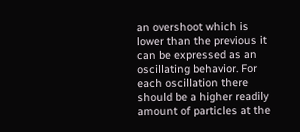an overshoot which is lower than the previous it can be expressed as an oscillating behavior. For each oscillation there should be a higher readily amount of particles at the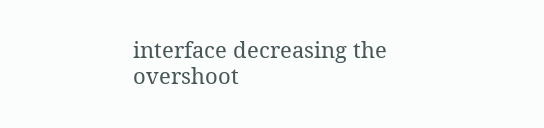interface decreasing the overshoot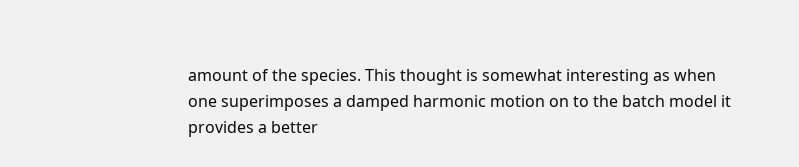amount of the species. This thought is somewhat interesting as when one superimposes a damped harmonic motion on to the batch model it provides a better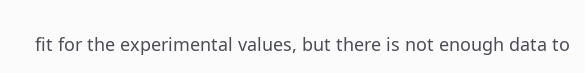fit for the experimental values, but there is not enough data to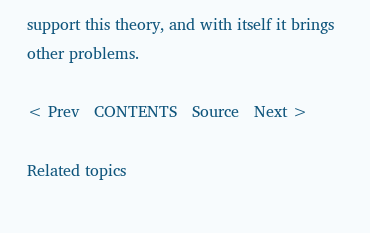support this theory, and with itself it brings other problems.

< Prev   CONTENTS   Source   Next >

Related topics